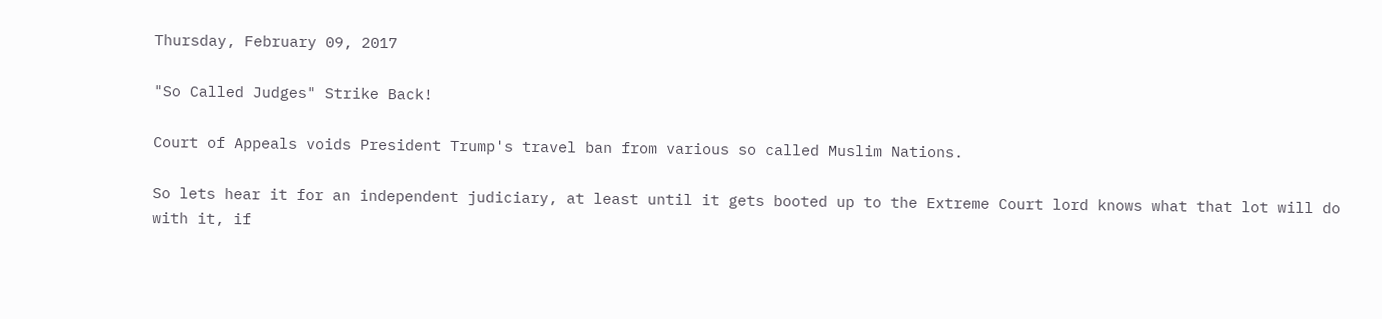Thursday, February 09, 2017

"So Called Judges" Strike Back!

Court of Appeals voids President Trump's travel ban from various so called Muslim Nations.

So lets hear it for an independent judiciary, at least until it gets booted up to the Extreme Court lord knows what that lot will do with it, if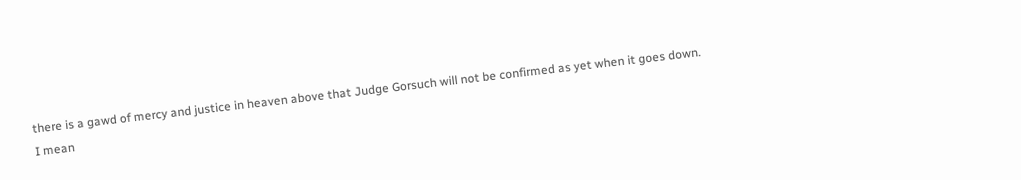there is a gawd of mercy and justice in heaven above that Judge Gorsuch will not be confirmed as yet when it goes down.
I mean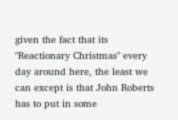given the fact that its "Reactionary Christmas" every day around here, the least we can except is that John Roberts has to put in some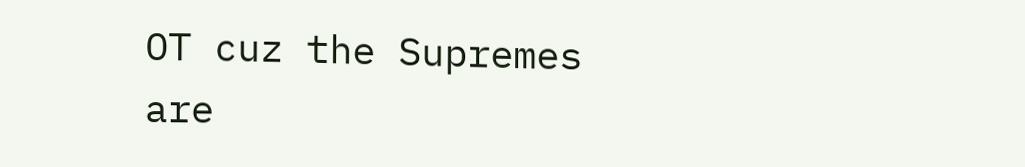OT cuz the Supremes are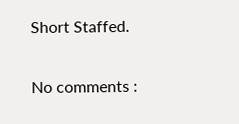Short Staffed.

No comments :